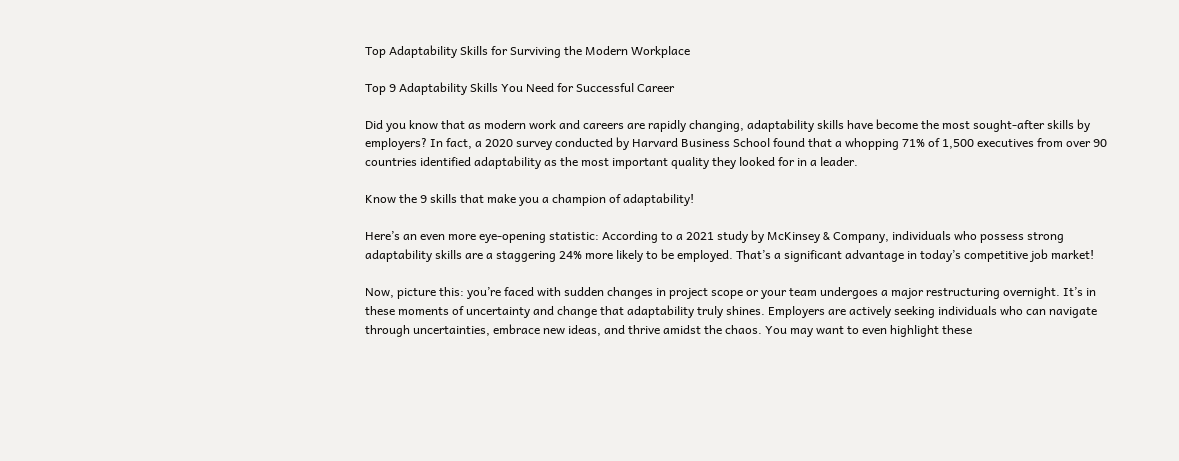Top Adaptability Skills for Surviving the Modern Workplace

Top 9 Adaptability Skills You Need for Successful Career

Did you know that as modern work and careers are rapidly changing, adaptability skills have become the most sought-after skills by employers? In fact, a 2020 survey conducted by Harvard Business School found that a whopping 71% of 1,500 executives from over 90 countries identified adaptability as the most important quality they looked for in a leader.

Know the 9 skills that make you a champion of adaptability!

Here’s an even more eye-opening statistic: According to a 2021 study by McKinsey & Company, individuals who possess strong adaptability skills are a staggering 24% more likely to be employed. That’s a significant advantage in today’s competitive job market!

Now, picture this: you’re faced with sudden changes in project scope or your team undergoes a major restructuring overnight. It’s in these moments of uncertainty and change that adaptability truly shines. Employers are actively seeking individuals who can navigate through uncertainties, embrace new ideas, and thrive amidst the chaos. You may want to even highlight these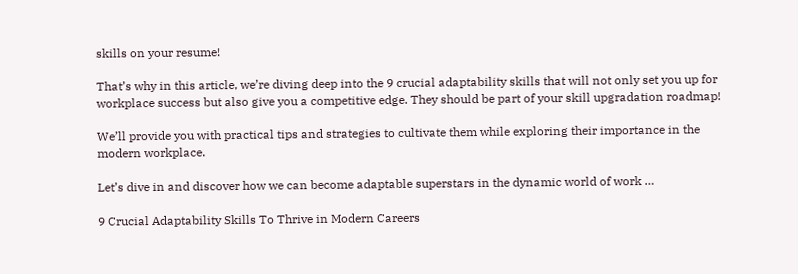skills on your resume!

That’s why in this article, we’re diving deep into the 9 crucial adaptability skills that will not only set you up for workplace success but also give you a competitive edge. They should be part of your skill upgradation roadmap!

We’ll provide you with practical tips and strategies to cultivate them while exploring their importance in the modern workplace.

Let’s dive in and discover how we can become adaptable superstars in the dynamic world of work …

9 Crucial Adaptability Skills To Thrive in Modern Careers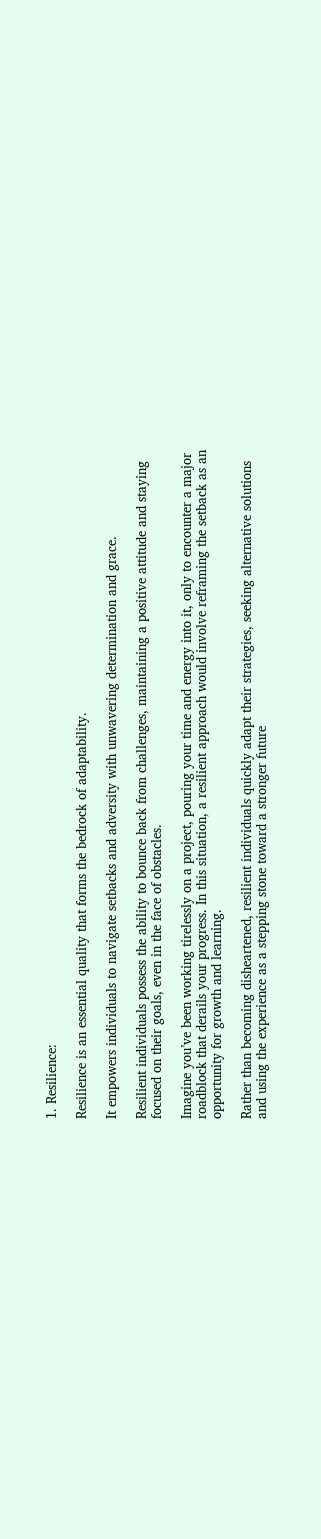1. Resilience:

Resilience is an essential quality that forms the bedrock of adaptability.

It empowers individuals to navigate setbacks and adversity with unwavering determination and grace.

Resilient individuals possess the ability to bounce back from challenges, maintaining a positive attitude and staying focused on their goals, even in the face of obstacles.

Imagine you’ve been working tirelessly on a project, pouring your time and energy into it, only to encounter a major roadblock that derails your progress. In this situation, a resilient approach would involve reframing the setback as an opportunity for growth and learning.

Rather than becoming disheartened, resilient individuals quickly adapt their strategies, seeking alternative solutions and using the experience as a stepping stone toward a stronger future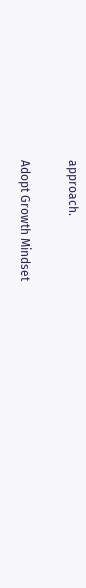approach.

Adopt Growth Mindset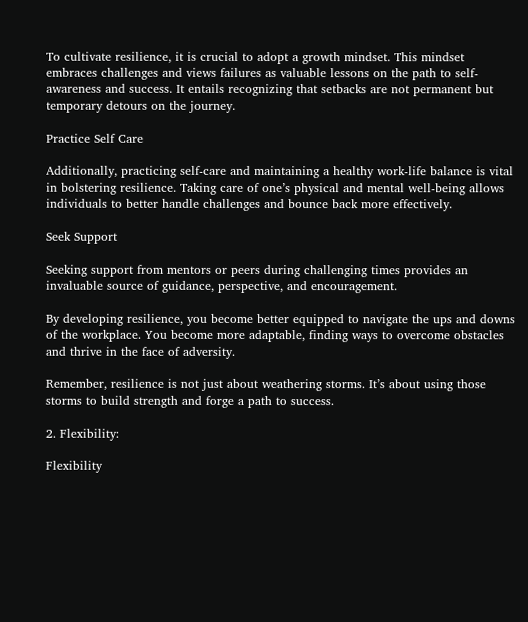To cultivate resilience, it is crucial to adopt a growth mindset. This mindset embraces challenges and views failures as valuable lessons on the path to self-awareness and success. It entails recognizing that setbacks are not permanent but temporary detours on the journey.

Practice Self Care

Additionally, practicing self-care and maintaining a healthy work-life balance is vital in bolstering resilience. Taking care of one’s physical and mental well-being allows individuals to better handle challenges and bounce back more effectively.

Seek Support

Seeking support from mentors or peers during challenging times provides an invaluable source of guidance, perspective, and encouragement.

By developing resilience, you become better equipped to navigate the ups and downs of the workplace. You become more adaptable, finding ways to overcome obstacles and thrive in the face of adversity.

Remember, resilience is not just about weathering storms. It’s about using those storms to build strength and forge a path to success.

2. Flexibility:

Flexibility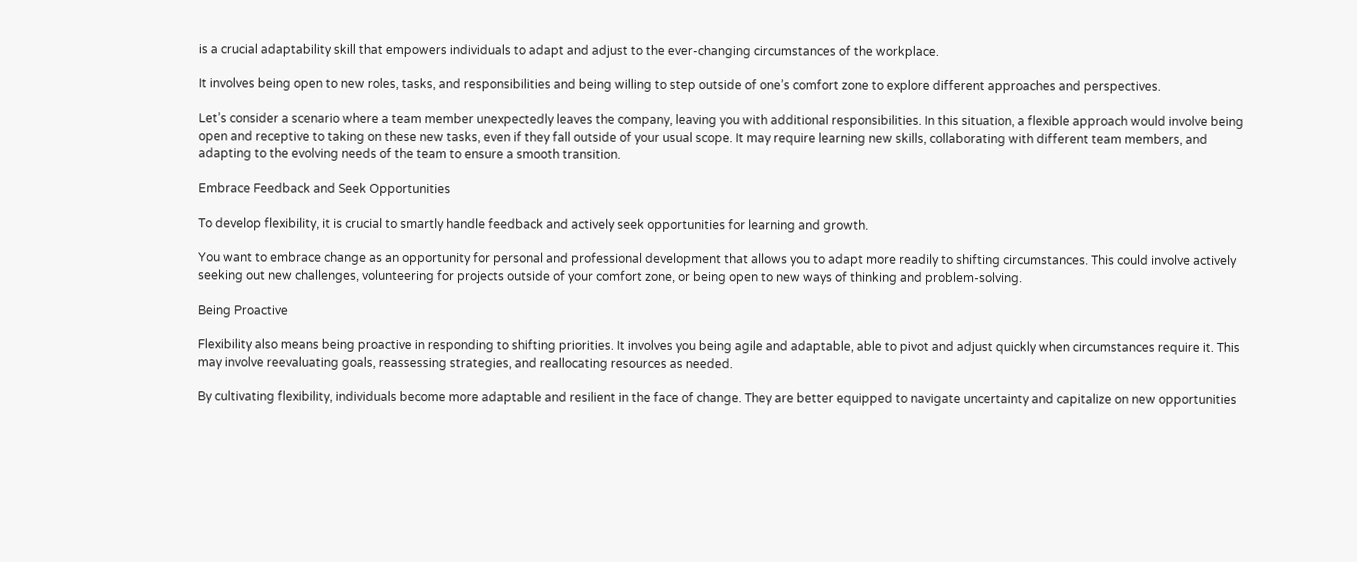is a crucial adaptability skill that empowers individuals to adapt and adjust to the ever-changing circumstances of the workplace.

It involves being open to new roles, tasks, and responsibilities and being willing to step outside of one’s comfort zone to explore different approaches and perspectives.

Let’s consider a scenario where a team member unexpectedly leaves the company, leaving you with additional responsibilities. In this situation, a flexible approach would involve being open and receptive to taking on these new tasks, even if they fall outside of your usual scope. It may require learning new skills, collaborating with different team members, and adapting to the evolving needs of the team to ensure a smooth transition.

Embrace Feedback and Seek Opportunities

To develop flexibility, it is crucial to smartly handle feedback and actively seek opportunities for learning and growth.

You want to embrace change as an opportunity for personal and professional development that allows you to adapt more readily to shifting circumstances. This could involve actively seeking out new challenges, volunteering for projects outside of your comfort zone, or being open to new ways of thinking and problem-solving.

Being Proactive

Flexibility also means being proactive in responding to shifting priorities. It involves you being agile and adaptable, able to pivot and adjust quickly when circumstances require it. This may involve reevaluating goals, reassessing strategies, and reallocating resources as needed.

By cultivating flexibility, individuals become more adaptable and resilient in the face of change. They are better equipped to navigate uncertainty and capitalize on new opportunities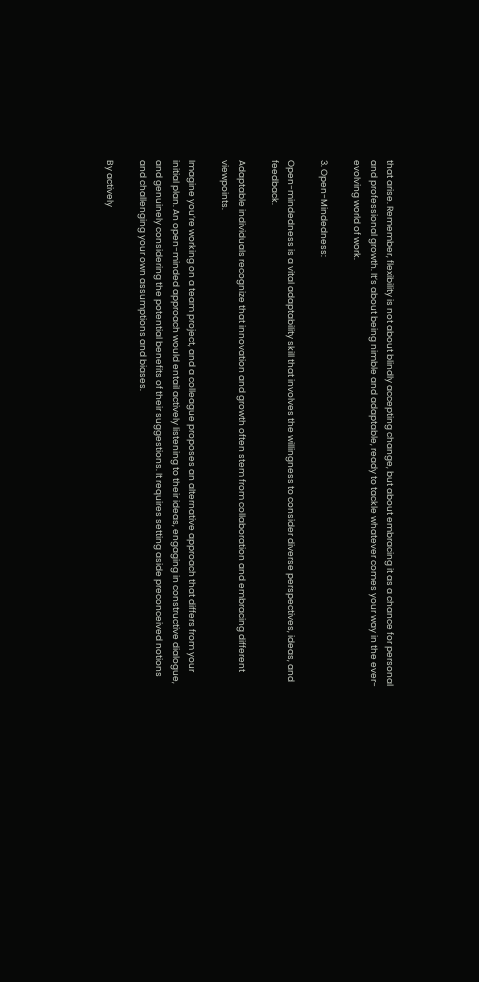that arise. Remember, flexibility is not about blindly accepting change, but about embracing it as a chance for personal and professional growth. It’s about being nimble and adaptable, ready to tackle whatever comes your way in the ever-evolving world of work.

3. Open-Mindedness:

Open-mindedness is a vital adaptability skill that involves the willingness to consider diverse perspectives, ideas, and feedback.

Adaptable individuals recognize that innovation and growth often stem from collaboration and embracing different viewpoints.

Imagine you’re working on a team project, and a colleague proposes an alternative approach that differs from your initial plan. An open-minded approach would entail actively listening to their ideas, engaging in constructive dialogue, and genuinely considering the potential benefits of their suggestions. It requires setting aside preconceived notions and challenging your own assumptions and biases.

By actively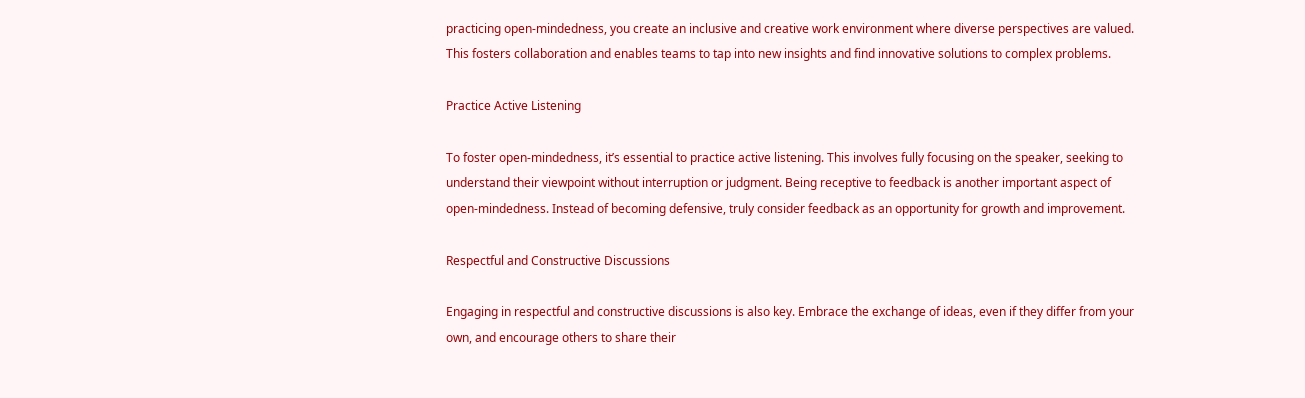practicing open-mindedness, you create an inclusive and creative work environment where diverse perspectives are valued. This fosters collaboration and enables teams to tap into new insights and find innovative solutions to complex problems.

Practice Active Listening

To foster open-mindedness, it’s essential to practice active listening. This involves fully focusing on the speaker, seeking to understand their viewpoint without interruption or judgment. Being receptive to feedback is another important aspect of open-mindedness. Instead of becoming defensive, truly consider feedback as an opportunity for growth and improvement.

Respectful and Constructive Discussions

Engaging in respectful and constructive discussions is also key. Embrace the exchange of ideas, even if they differ from your own, and encourage others to share their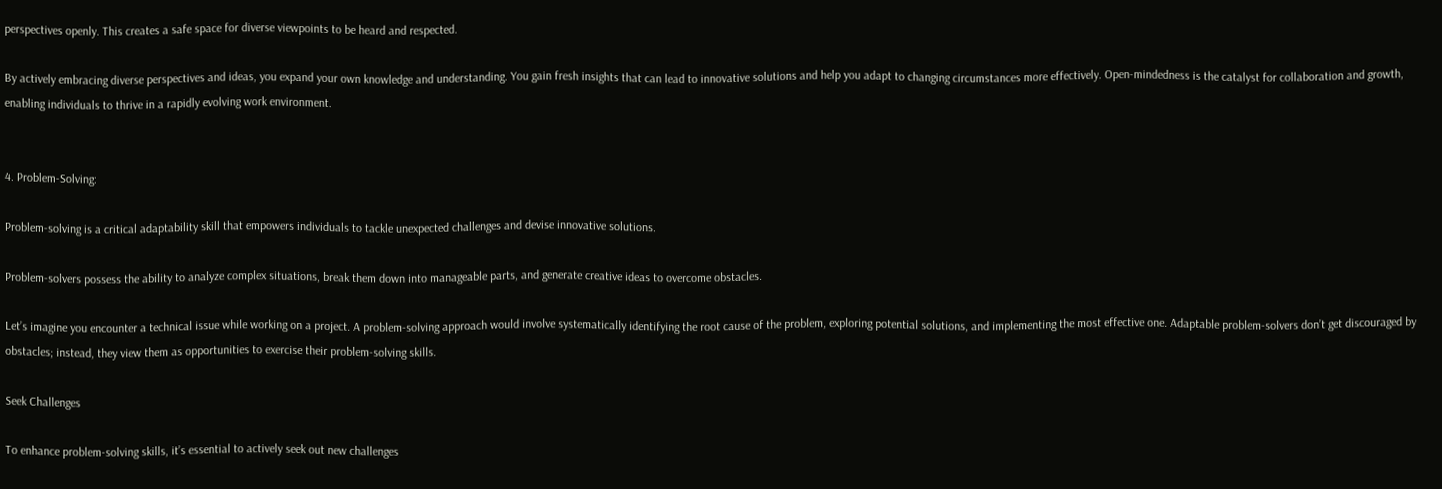perspectives openly. This creates a safe space for diverse viewpoints to be heard and respected.

By actively embracing diverse perspectives and ideas, you expand your own knowledge and understanding. You gain fresh insights that can lead to innovative solutions and help you adapt to changing circumstances more effectively. Open-mindedness is the catalyst for collaboration and growth, enabling individuals to thrive in a rapidly evolving work environment.


4. Problem-Solving:

Problem-solving is a critical adaptability skill that empowers individuals to tackle unexpected challenges and devise innovative solutions.

Problem-solvers possess the ability to analyze complex situations, break them down into manageable parts, and generate creative ideas to overcome obstacles.

Let’s imagine you encounter a technical issue while working on a project. A problem-solving approach would involve systematically identifying the root cause of the problem, exploring potential solutions, and implementing the most effective one. Adaptable problem-solvers don’t get discouraged by obstacles; instead, they view them as opportunities to exercise their problem-solving skills.

Seek Challenges

To enhance problem-solving skills, it’s essential to actively seek out new challenges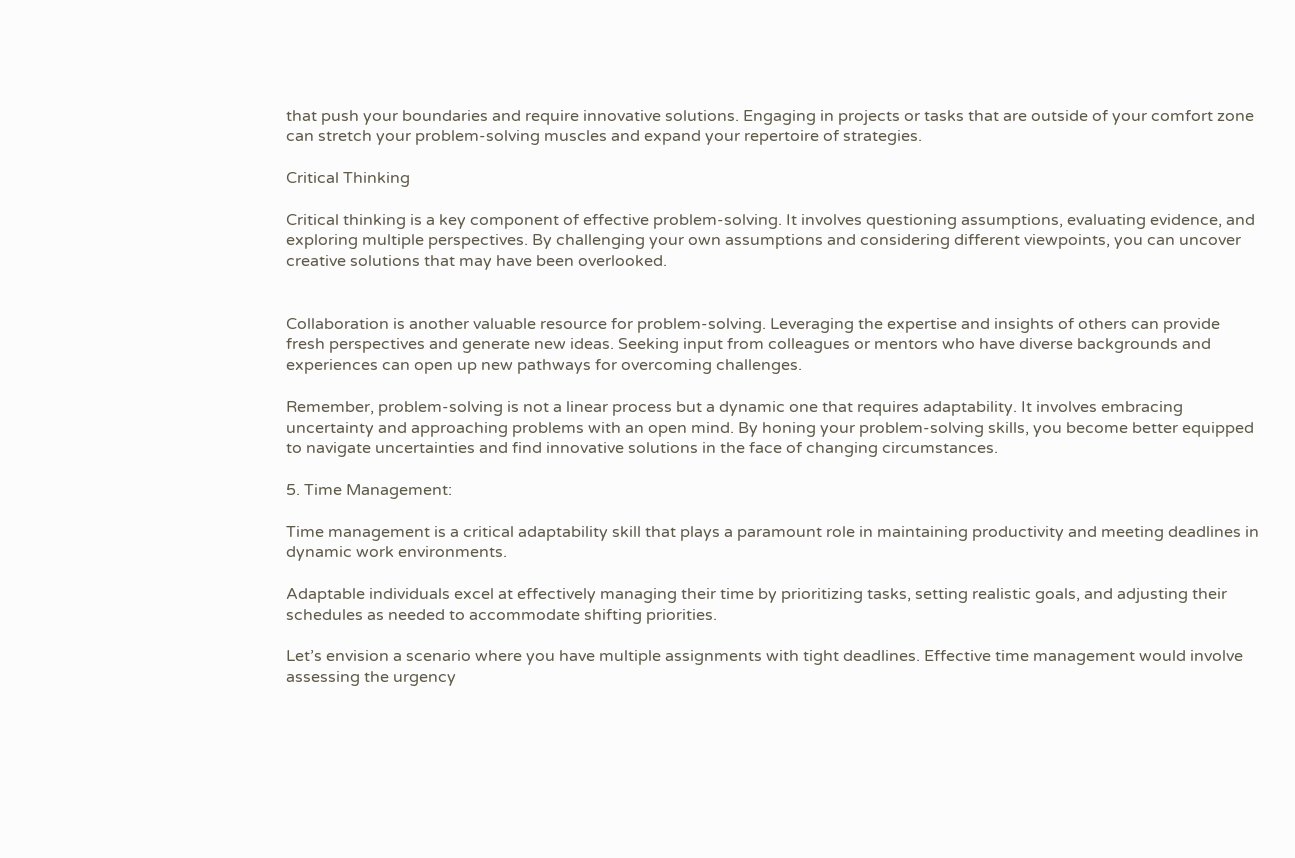that push your boundaries and require innovative solutions. Engaging in projects or tasks that are outside of your comfort zone can stretch your problem-solving muscles and expand your repertoire of strategies.

Critical Thinking

Critical thinking is a key component of effective problem-solving. It involves questioning assumptions, evaluating evidence, and exploring multiple perspectives. By challenging your own assumptions and considering different viewpoints, you can uncover creative solutions that may have been overlooked.


Collaboration is another valuable resource for problem-solving. Leveraging the expertise and insights of others can provide fresh perspectives and generate new ideas. Seeking input from colleagues or mentors who have diverse backgrounds and experiences can open up new pathways for overcoming challenges.

Remember, problem-solving is not a linear process but a dynamic one that requires adaptability. It involves embracing uncertainty and approaching problems with an open mind. By honing your problem-solving skills, you become better equipped to navigate uncertainties and find innovative solutions in the face of changing circumstances.

5. Time Management:

Time management is a critical adaptability skill that plays a paramount role in maintaining productivity and meeting deadlines in dynamic work environments.

Adaptable individuals excel at effectively managing their time by prioritizing tasks, setting realistic goals, and adjusting their schedules as needed to accommodate shifting priorities.

Let’s envision a scenario where you have multiple assignments with tight deadlines. Effective time management would involve assessing the urgency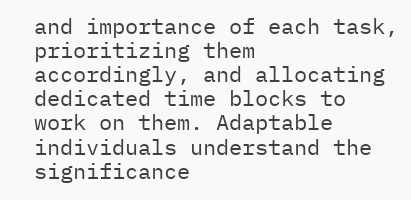and importance of each task, prioritizing them accordingly, and allocating dedicated time blocks to work on them. Adaptable individuals understand the significance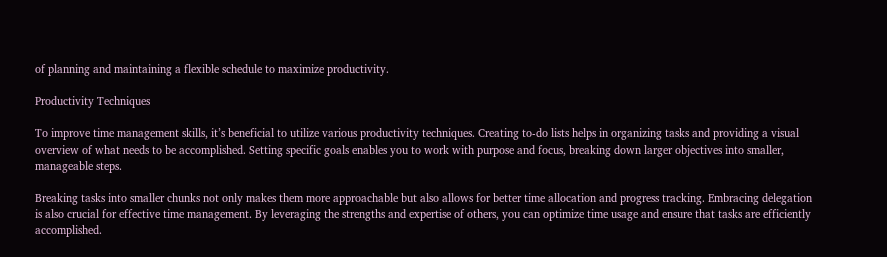of planning and maintaining a flexible schedule to maximize productivity.

Productivity Techniques

To improve time management skills, it’s beneficial to utilize various productivity techniques. Creating to-do lists helps in organizing tasks and providing a visual overview of what needs to be accomplished. Setting specific goals enables you to work with purpose and focus, breaking down larger objectives into smaller, manageable steps.

Breaking tasks into smaller chunks not only makes them more approachable but also allows for better time allocation and progress tracking. Embracing delegation is also crucial for effective time management. By leveraging the strengths and expertise of others, you can optimize time usage and ensure that tasks are efficiently accomplished.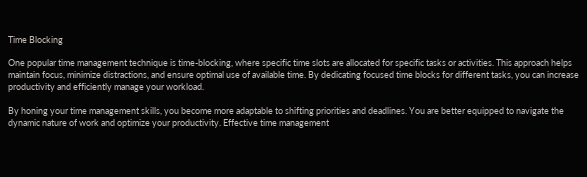Time Blocking

One popular time management technique is time-blocking, where specific time slots are allocated for specific tasks or activities. This approach helps maintain focus, minimize distractions, and ensure optimal use of available time. By dedicating focused time blocks for different tasks, you can increase productivity and efficiently manage your workload.

By honing your time management skills, you become more adaptable to shifting priorities and deadlines. You are better equipped to navigate the dynamic nature of work and optimize your productivity. Effective time management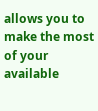allows you to make the most of your available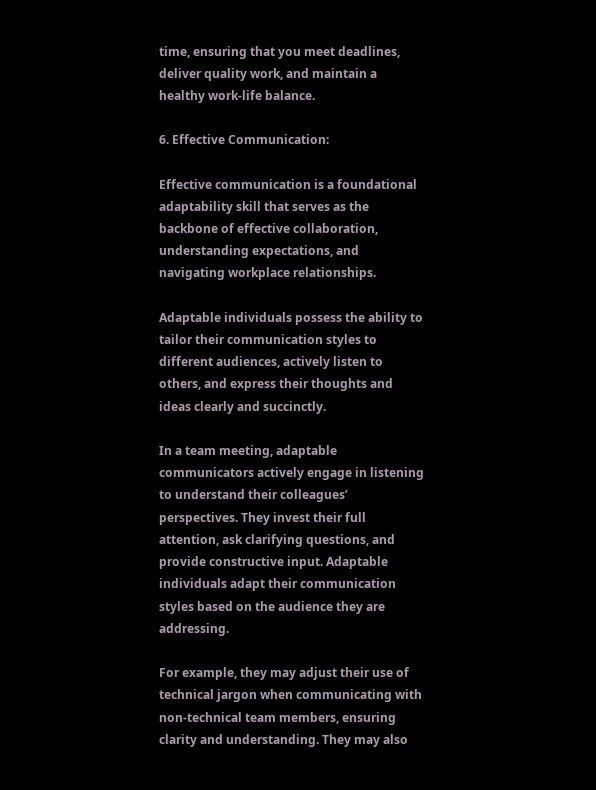time, ensuring that you meet deadlines, deliver quality work, and maintain a healthy work-life balance.

6. Effective Communication:

Effective communication is a foundational adaptability skill that serves as the backbone of effective collaboration, understanding expectations, and navigating workplace relationships.

Adaptable individuals possess the ability to tailor their communication styles to different audiences, actively listen to others, and express their thoughts and ideas clearly and succinctly.

In a team meeting, adaptable communicators actively engage in listening to understand their colleagues’ perspectives. They invest their full attention, ask clarifying questions, and provide constructive input. Adaptable individuals adapt their communication styles based on the audience they are addressing.

For example, they may adjust their use of technical jargon when communicating with non-technical team members, ensuring clarity and understanding. They may also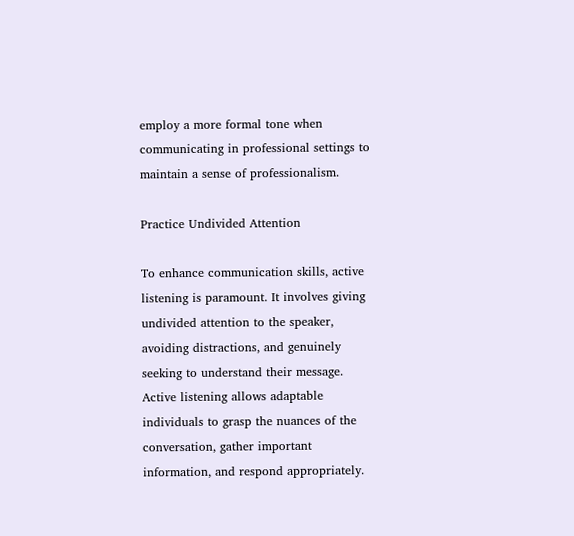employ a more formal tone when communicating in professional settings to maintain a sense of professionalism.

Practice Undivided Attention

To enhance communication skills, active listening is paramount. It involves giving undivided attention to the speaker, avoiding distractions, and genuinely seeking to understand their message. Active listening allows adaptable individuals to grasp the nuances of the conversation, gather important information, and respond appropriately.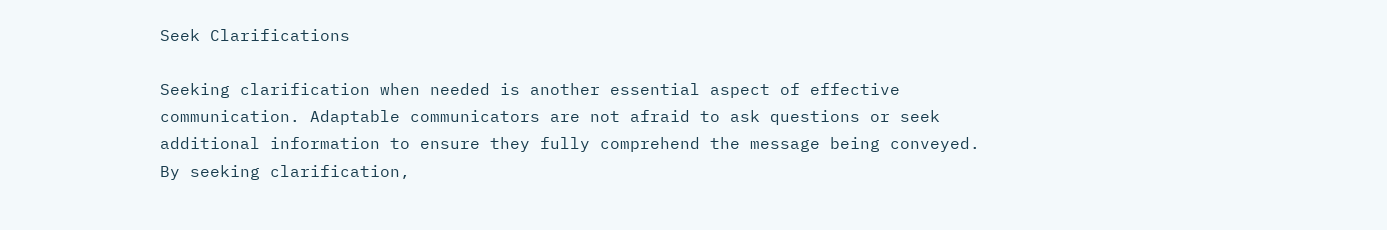Seek Clarifications

Seeking clarification when needed is another essential aspect of effective communication. Adaptable communicators are not afraid to ask questions or seek additional information to ensure they fully comprehend the message being conveyed. By seeking clarification,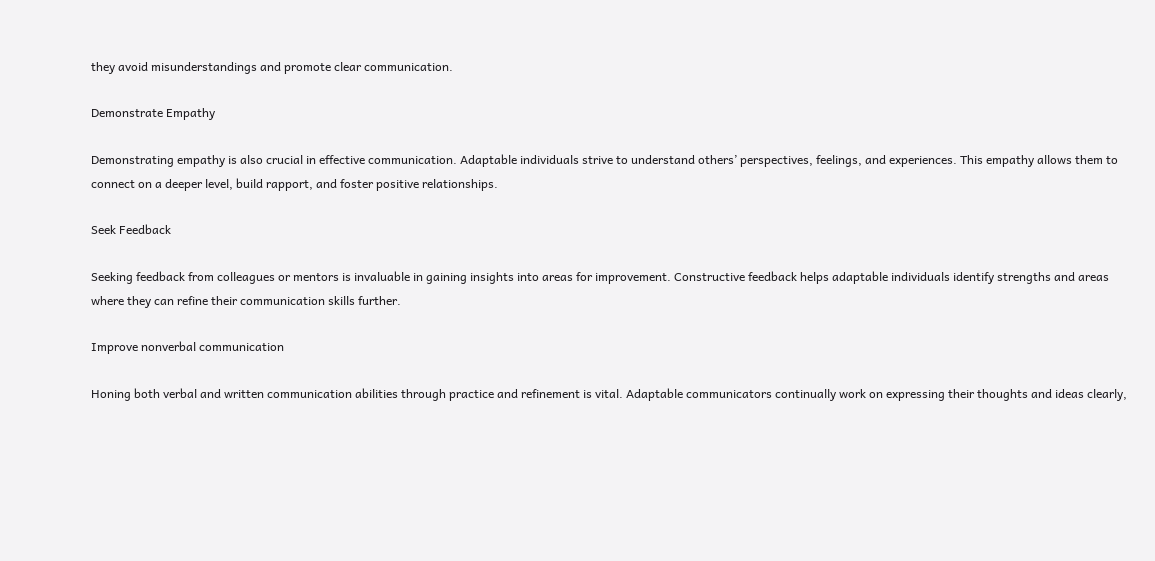they avoid misunderstandings and promote clear communication.

Demonstrate Empathy

Demonstrating empathy is also crucial in effective communication. Adaptable individuals strive to understand others’ perspectives, feelings, and experiences. This empathy allows them to connect on a deeper level, build rapport, and foster positive relationships.

Seek Feedback

Seeking feedback from colleagues or mentors is invaluable in gaining insights into areas for improvement. Constructive feedback helps adaptable individuals identify strengths and areas where they can refine their communication skills further.

Improve nonverbal communication

Honing both verbal and written communication abilities through practice and refinement is vital. Adaptable communicators continually work on expressing their thoughts and ideas clearly,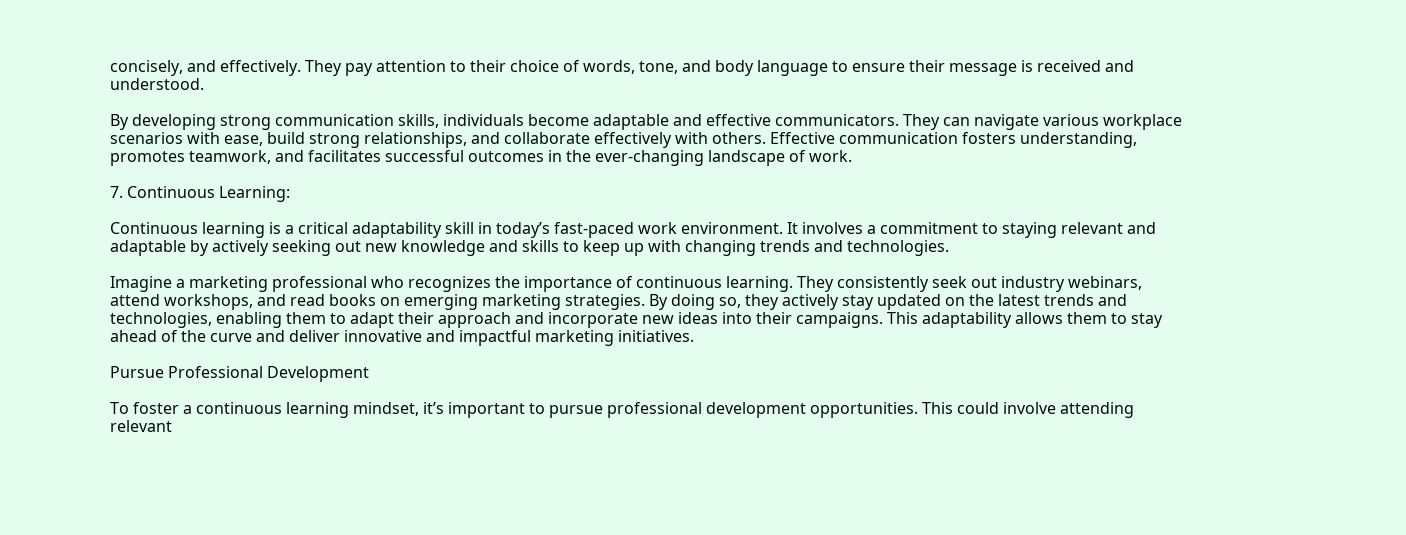concisely, and effectively. They pay attention to their choice of words, tone, and body language to ensure their message is received and understood.

By developing strong communication skills, individuals become adaptable and effective communicators. They can navigate various workplace scenarios with ease, build strong relationships, and collaborate effectively with others. Effective communication fosters understanding, promotes teamwork, and facilitates successful outcomes in the ever-changing landscape of work.

7. Continuous Learning:

Continuous learning is a critical adaptability skill in today’s fast-paced work environment. It involves a commitment to staying relevant and adaptable by actively seeking out new knowledge and skills to keep up with changing trends and technologies.

Imagine a marketing professional who recognizes the importance of continuous learning. They consistently seek out industry webinars, attend workshops, and read books on emerging marketing strategies. By doing so, they actively stay updated on the latest trends and technologies, enabling them to adapt their approach and incorporate new ideas into their campaigns. This adaptability allows them to stay ahead of the curve and deliver innovative and impactful marketing initiatives.

Pursue Professional Development

To foster a continuous learning mindset, it’s important to pursue professional development opportunities. This could involve attending relevant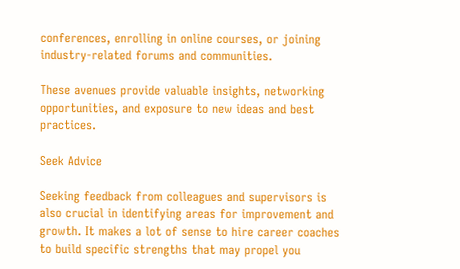conferences, enrolling in online courses, or joining industry-related forums and communities.

These avenues provide valuable insights, networking opportunities, and exposure to new ideas and best practices.

Seek Advice

Seeking feedback from colleagues and supervisors is also crucial in identifying areas for improvement and growth. It makes a lot of sense to hire career coaches to build specific strengths that may propel you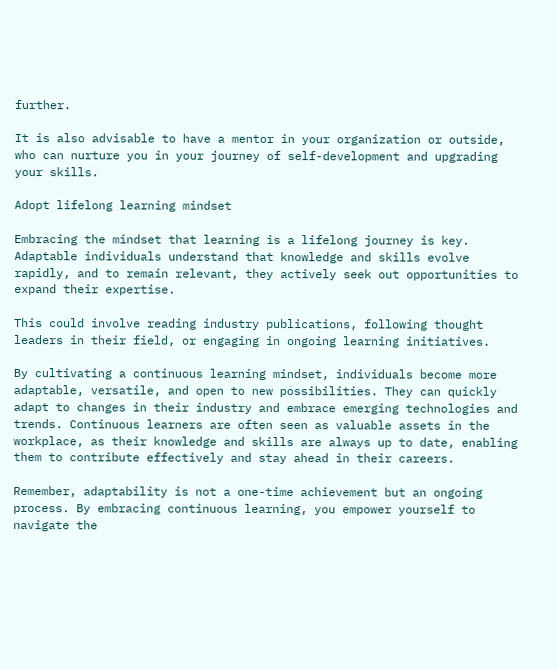further.

It is also advisable to have a mentor in your organization or outside, who can nurture you in your journey of self-development and upgrading your skills.

Adopt lifelong learning mindset

Embracing the mindset that learning is a lifelong journey is key. Adaptable individuals understand that knowledge and skills evolve rapidly, and to remain relevant, they actively seek out opportunities to expand their expertise.

This could involve reading industry publications, following thought leaders in their field, or engaging in ongoing learning initiatives.

By cultivating a continuous learning mindset, individuals become more adaptable, versatile, and open to new possibilities. They can quickly adapt to changes in their industry and embrace emerging technologies and trends. Continuous learners are often seen as valuable assets in the workplace, as their knowledge and skills are always up to date, enabling them to contribute effectively and stay ahead in their careers.

Remember, adaptability is not a one-time achievement but an ongoing process. By embracing continuous learning, you empower yourself to navigate the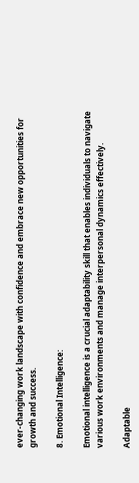ever-changing work landscape with confidence and embrace new opportunities for growth and success.

8. Emotional Intelligence:

Emotional intelligence is a crucial adaptability skill that enables individuals to navigate various work environments and manage interpersonal dynamics effectively.

Adaptable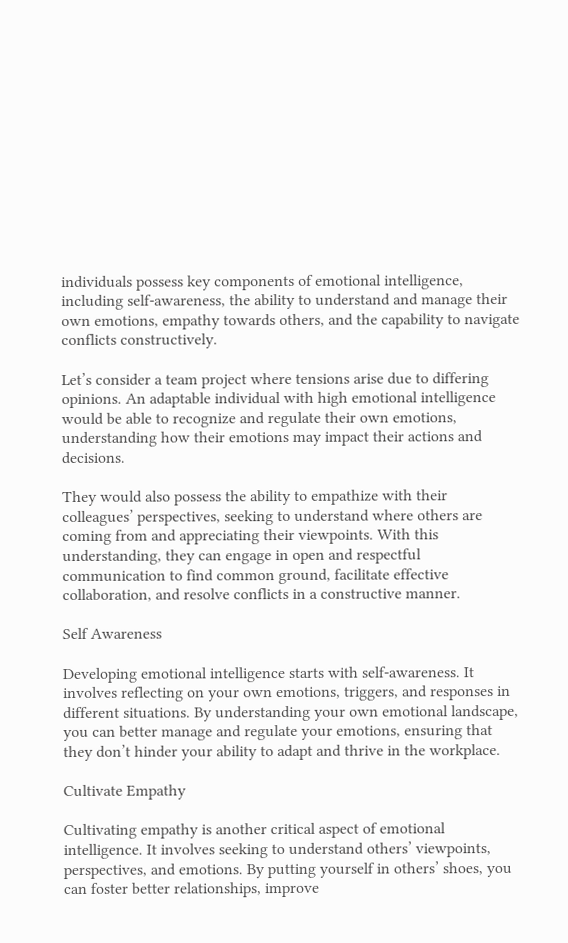individuals possess key components of emotional intelligence, including self-awareness, the ability to understand and manage their own emotions, empathy towards others, and the capability to navigate conflicts constructively.

Let’s consider a team project where tensions arise due to differing opinions. An adaptable individual with high emotional intelligence would be able to recognize and regulate their own emotions, understanding how their emotions may impact their actions and decisions.

They would also possess the ability to empathize with their colleagues’ perspectives, seeking to understand where others are coming from and appreciating their viewpoints. With this understanding, they can engage in open and respectful communication to find common ground, facilitate effective collaboration, and resolve conflicts in a constructive manner.

Self Awareness

Developing emotional intelligence starts with self-awareness. It involves reflecting on your own emotions, triggers, and responses in different situations. By understanding your own emotional landscape, you can better manage and regulate your emotions, ensuring that they don’t hinder your ability to adapt and thrive in the workplace.

Cultivate Empathy

Cultivating empathy is another critical aspect of emotional intelligence. It involves seeking to understand others’ viewpoints, perspectives, and emotions. By putting yourself in others’ shoes, you can foster better relationships, improve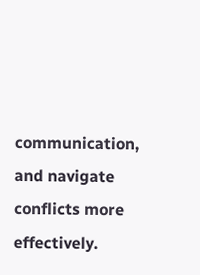communication, and navigate conflicts more effectively.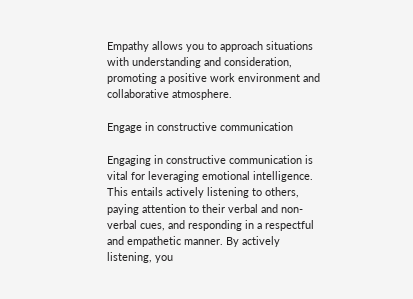Empathy allows you to approach situations with understanding and consideration, promoting a positive work environment and collaborative atmosphere.

Engage in constructive communication

Engaging in constructive communication is vital for leveraging emotional intelligence. This entails actively listening to others, paying attention to their verbal and non-verbal cues, and responding in a respectful and empathetic manner. By actively listening, you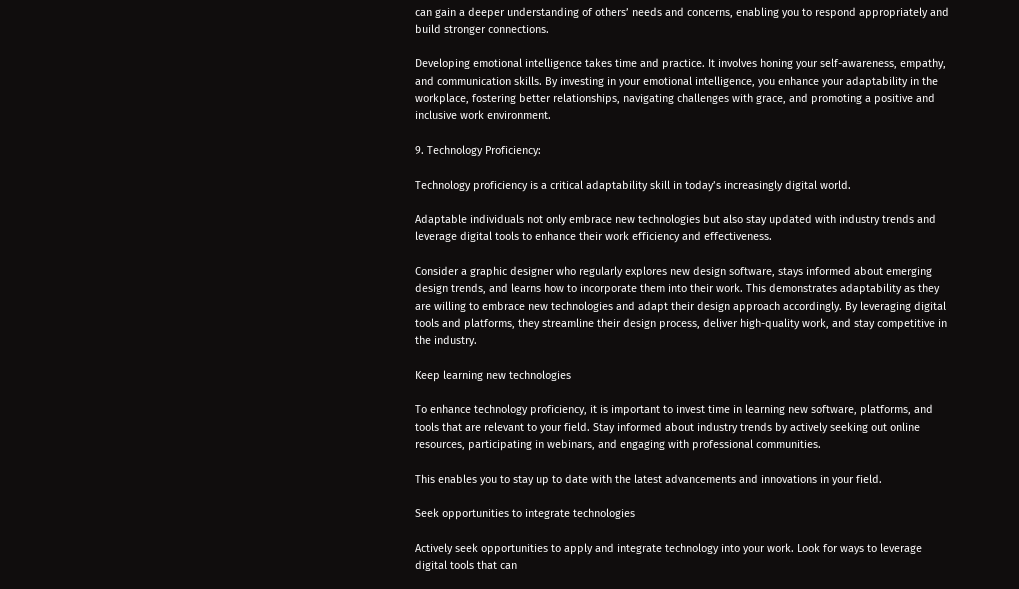can gain a deeper understanding of others’ needs and concerns, enabling you to respond appropriately and build stronger connections.

Developing emotional intelligence takes time and practice. It involves honing your self-awareness, empathy, and communication skills. By investing in your emotional intelligence, you enhance your adaptability in the workplace, fostering better relationships, navigating challenges with grace, and promoting a positive and inclusive work environment.

9. Technology Proficiency:

Technology proficiency is a critical adaptability skill in today’s increasingly digital world.

Adaptable individuals not only embrace new technologies but also stay updated with industry trends and leverage digital tools to enhance their work efficiency and effectiveness.

Consider a graphic designer who regularly explores new design software, stays informed about emerging design trends, and learns how to incorporate them into their work. This demonstrates adaptability as they are willing to embrace new technologies and adapt their design approach accordingly. By leveraging digital tools and platforms, they streamline their design process, deliver high-quality work, and stay competitive in the industry.

Keep learning new technologies

To enhance technology proficiency, it is important to invest time in learning new software, platforms, and tools that are relevant to your field. Stay informed about industry trends by actively seeking out online resources, participating in webinars, and engaging with professional communities.

This enables you to stay up to date with the latest advancements and innovations in your field.

Seek opportunities to integrate technologies

Actively seek opportunities to apply and integrate technology into your work. Look for ways to leverage digital tools that can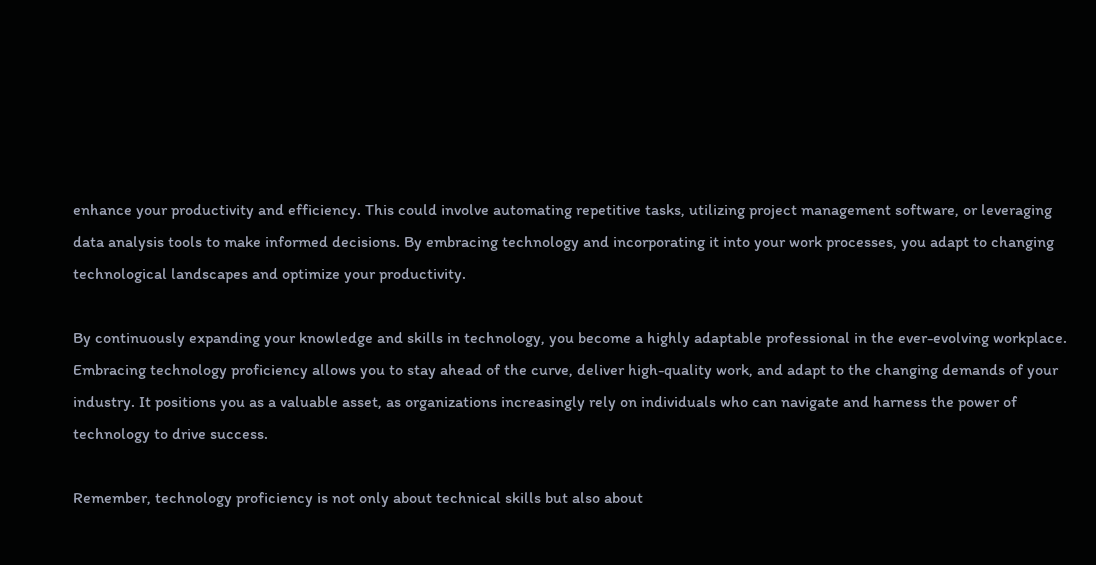enhance your productivity and efficiency. This could involve automating repetitive tasks, utilizing project management software, or leveraging data analysis tools to make informed decisions. By embracing technology and incorporating it into your work processes, you adapt to changing technological landscapes and optimize your productivity.

By continuously expanding your knowledge and skills in technology, you become a highly adaptable professional in the ever-evolving workplace. Embracing technology proficiency allows you to stay ahead of the curve, deliver high-quality work, and adapt to the changing demands of your industry. It positions you as a valuable asset, as organizations increasingly rely on individuals who can navigate and harness the power of technology to drive success.

Remember, technology proficiency is not only about technical skills but also about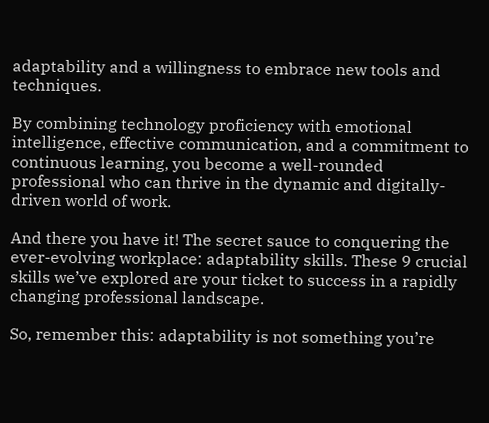adaptability and a willingness to embrace new tools and techniques.

By combining technology proficiency with emotional intelligence, effective communication, and a commitment to continuous learning, you become a well-rounded professional who can thrive in the dynamic and digitally-driven world of work.

And there you have it! The secret sauce to conquering the ever-evolving workplace: adaptability skills. These 9 crucial skills we’ve explored are your ticket to success in a rapidly changing professional landscape.

So, remember this: adaptability is not something you’re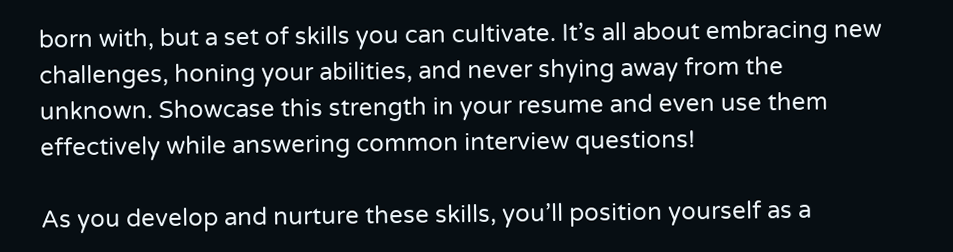born with, but a set of skills you can cultivate. It’s all about embracing new challenges, honing your abilities, and never shying away from the unknown. Showcase this strength in your resume and even use them effectively while answering common interview questions!

As you develop and nurture these skills, you’ll position yourself as a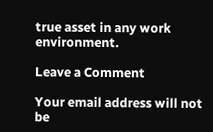true asset in any work environment.

Leave a Comment

Your email address will not be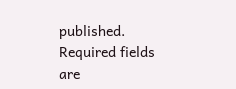published. Required fields are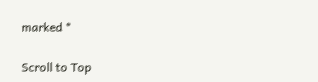marked *

Scroll to Top